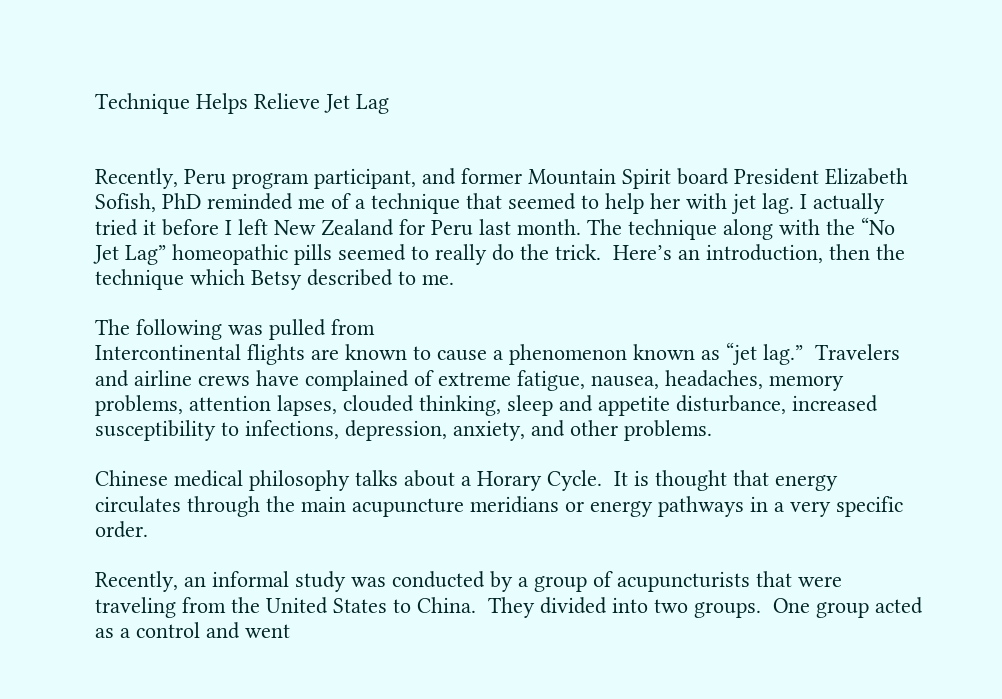Technique Helps Relieve Jet Lag


Recently, Peru program participant, and former Mountain Spirit board President Elizabeth Sofish, PhD reminded me of a technique that seemed to help her with jet lag. I actually tried it before I left New Zealand for Peru last month. The technique along with the “No Jet Lag” homeopathic pills seemed to really do the trick.  Here’s an introduction, then the technique which Betsy described to me.

The following was pulled from
Intercontinental flights are known to cause a phenomenon known as “jet lag.”  Travelers and airline crews have complained of extreme fatigue, nausea, headaches, memory problems, attention lapses, clouded thinking, sleep and appetite disturbance, increased susceptibility to infections, depression, anxiety, and other problems.

Chinese medical philosophy talks about a Horary Cycle.  It is thought that energy circulates through the main acupuncture meridians or energy pathways in a very specific order.

Recently, an informal study was conducted by a group of acupuncturists that were traveling from the United States to China.  They divided into two groups.  One group acted as a control and went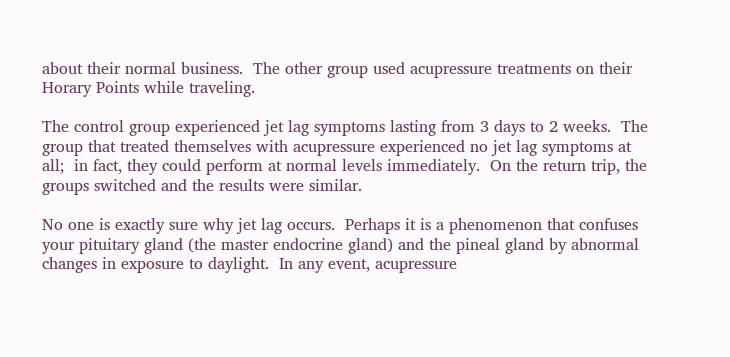about their normal business.  The other group used acupressure treatments on their Horary Points while traveling.

The control group experienced jet lag symptoms lasting from 3 days to 2 weeks.  The group that treated themselves with acupressure experienced no jet lag symptoms at all;  in fact, they could perform at normal levels immediately.  On the return trip, the groups switched and the results were similar.

No one is exactly sure why jet lag occurs.  Perhaps it is a phenomenon that confuses your pituitary gland (the master endocrine gland) and the pineal gland by abnormal changes in exposure to daylight.  In any event, acupressure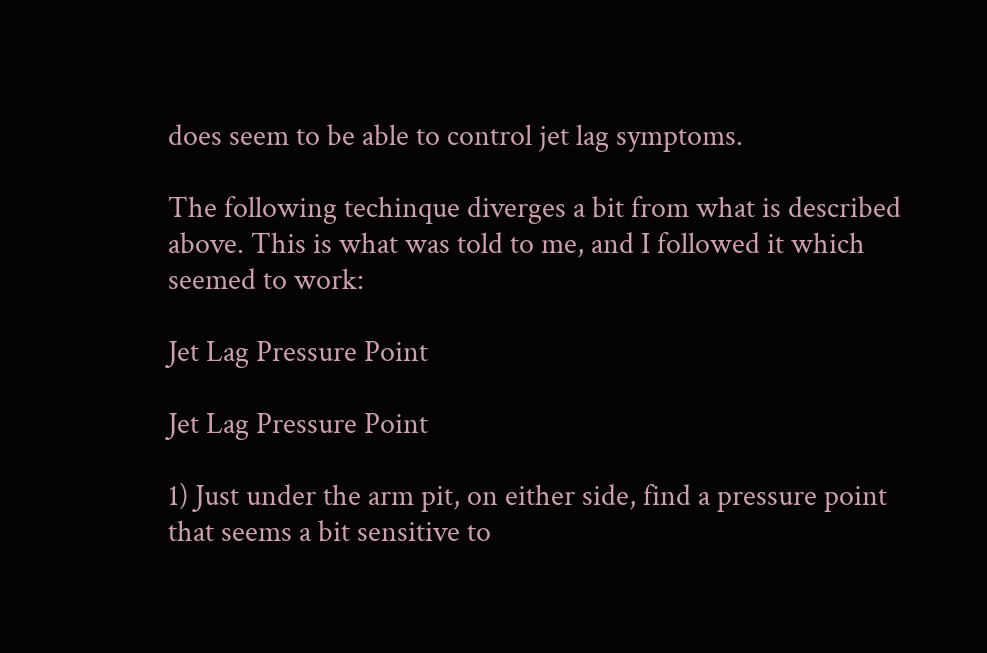does seem to be able to control jet lag symptoms.

The following techinque diverges a bit from what is described above. This is what was told to me, and I followed it which seemed to work:

Jet Lag Pressure Point

Jet Lag Pressure Point

1) Just under the arm pit, on either side, find a pressure point that seems a bit sensitive to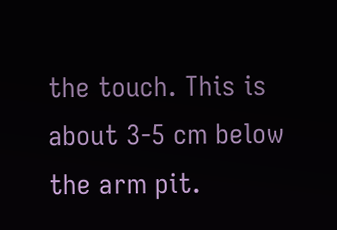the touch. This is about 3-5 cm below the arm pit.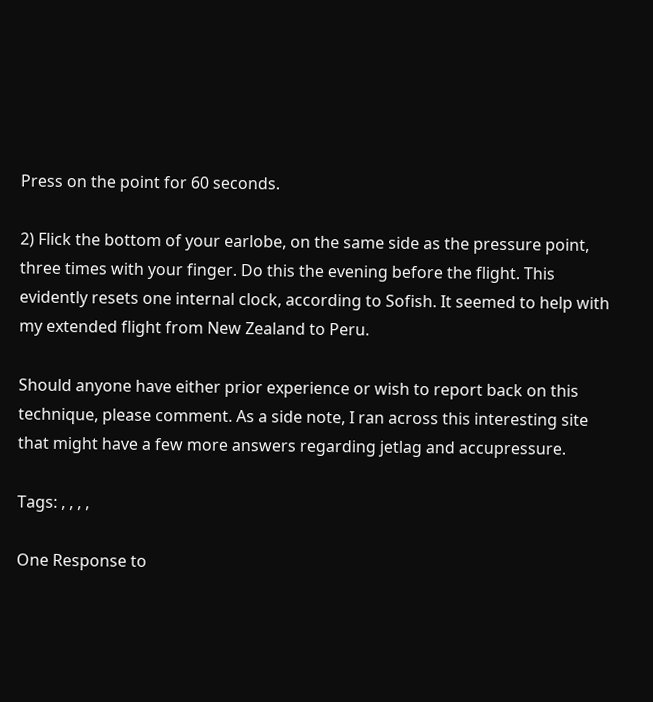Press on the point for 60 seconds.

2) Flick the bottom of your earlobe, on the same side as the pressure point,  three times with your finger. Do this the evening before the flight. This evidently resets one internal clock, according to Sofish. It seemed to help with my extended flight from New Zealand to Peru.

Should anyone have either prior experience or wish to report back on this technique, please comment. As a side note, I ran across this interesting site that might have a few more answers regarding jetlag and accupressure.

Tags: , , , ,

One Response to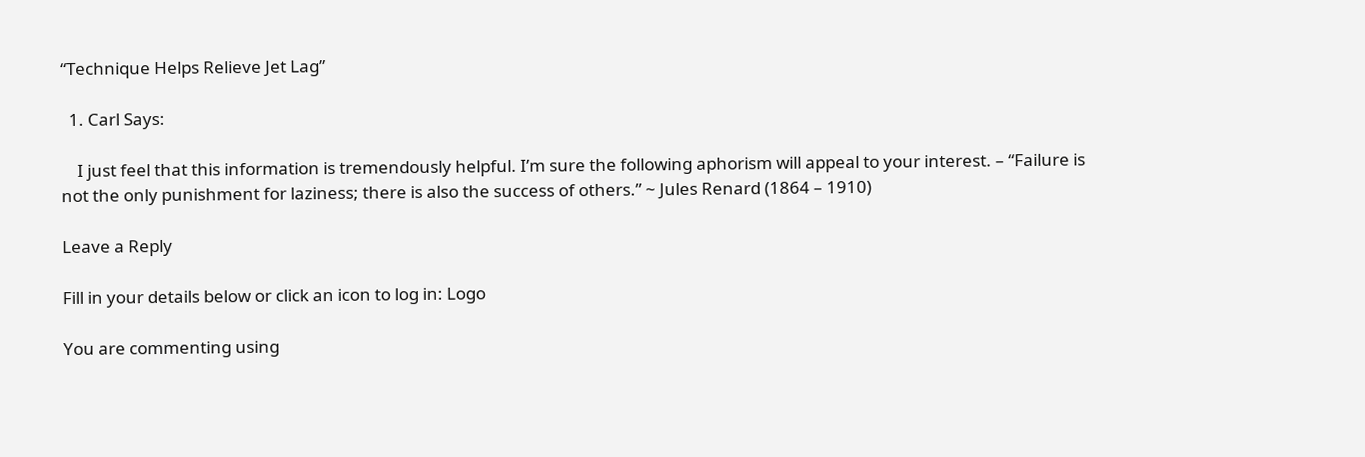“Technique Helps Relieve Jet Lag”

  1. Carl Says:

    I just feel that this information is tremendously helpful. I’m sure the following aphorism will appeal to your interest. – “Failure is not the only punishment for laziness; there is also the success of others.” ~ Jules Renard (1864 – 1910)

Leave a Reply

Fill in your details below or click an icon to log in: Logo

You are commenting using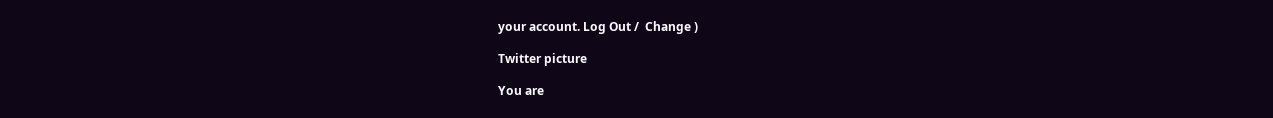your account. Log Out /  Change )

Twitter picture

You are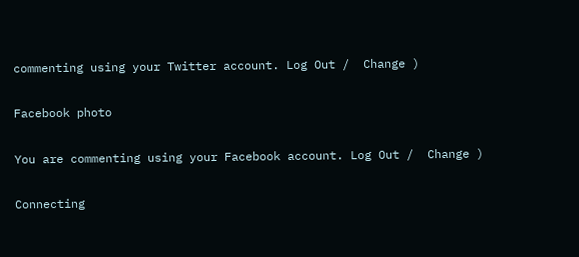commenting using your Twitter account. Log Out /  Change )

Facebook photo

You are commenting using your Facebook account. Log Out /  Change )

Connecting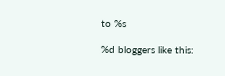to %s

%d bloggers like this: